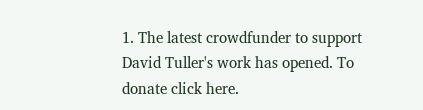1. The latest crowdfunder to support David Tuller's work has opened. To donate click here.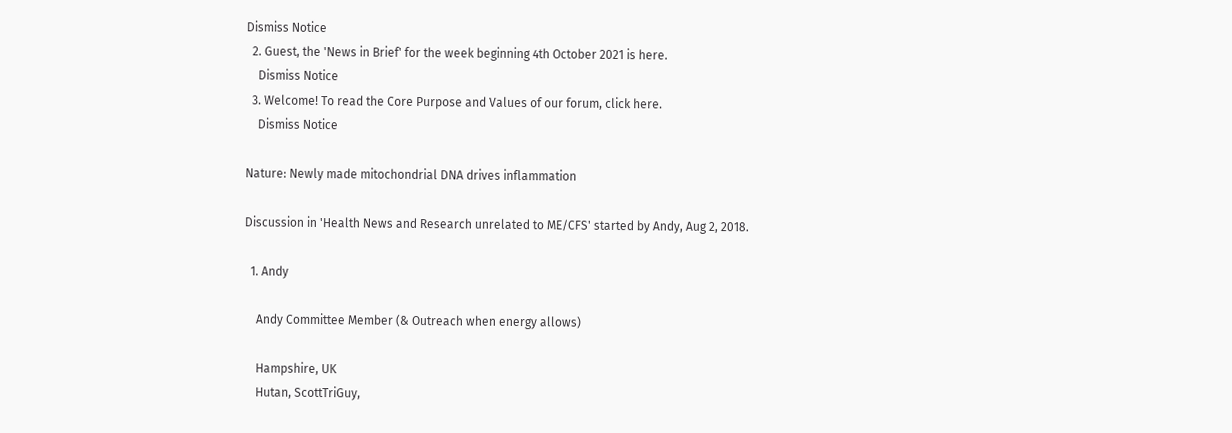Dismiss Notice
  2. Guest, the 'News in Brief' for the week beginning 4th October 2021 is here.
    Dismiss Notice
  3. Welcome! To read the Core Purpose and Values of our forum, click here.
    Dismiss Notice

Nature: Newly made mitochondrial DNA drives inflammation

Discussion in 'Health News and Research unrelated to ME/CFS' started by Andy, Aug 2, 2018.

  1. Andy

    Andy Committee Member (& Outreach when energy allows)

    Hampshire, UK
    Hutan, ScottTriGuy,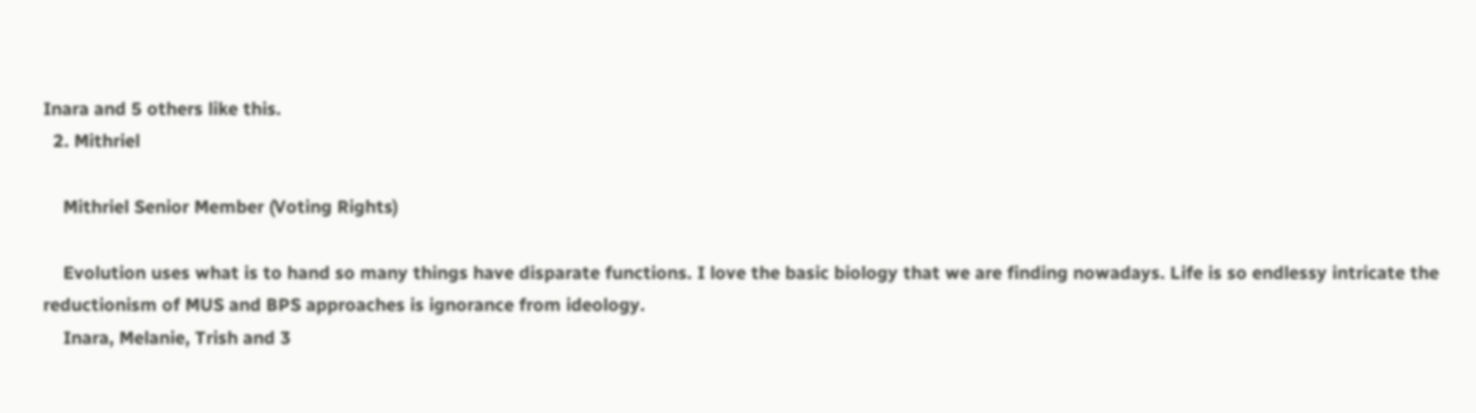Inara and 5 others like this.
  2. Mithriel

    Mithriel Senior Member (Voting Rights)

    Evolution uses what is to hand so many things have disparate functions. I love the basic biology that we are finding nowadays. Life is so endlessy intricate the reductionism of MUS and BPS approaches is ignorance from ideology.
    Inara, Melanie, Trish and 3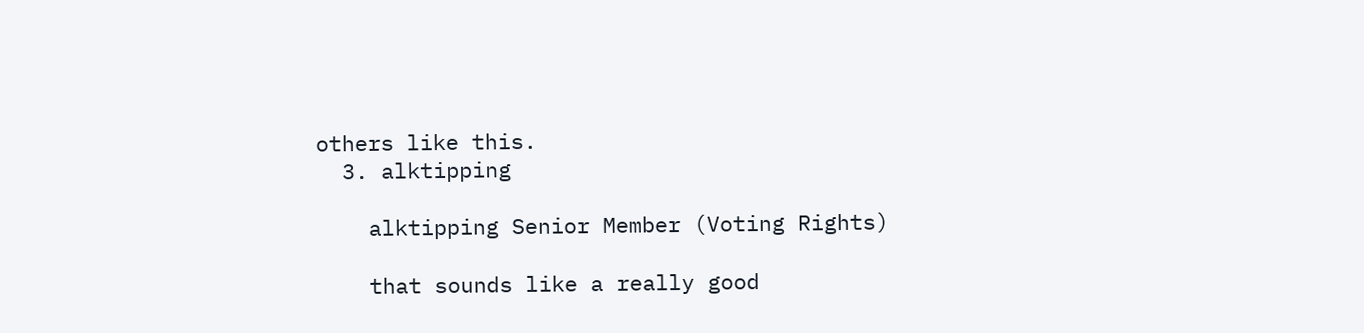others like this.
  3. alktipping

    alktipping Senior Member (Voting Rights)

    that sounds like a really good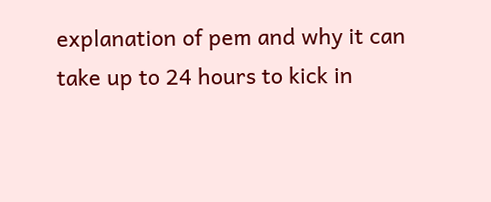explanation of pem and why it can take up to 24 hours to kick in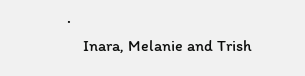.
    Inara, Melanie and Trish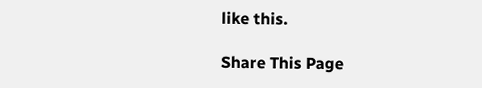like this.

Share This Page